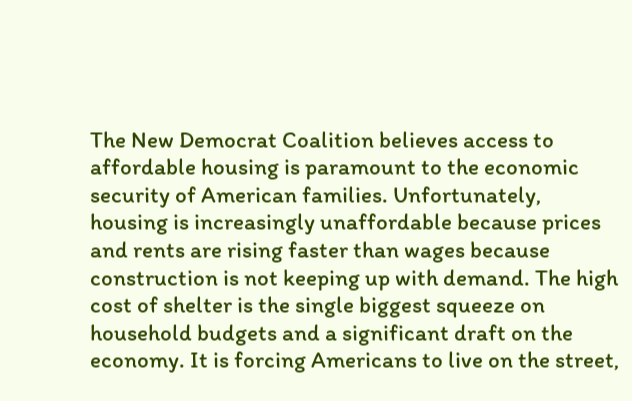The New Democrat Coalition believes access to affordable housing is paramount to the economic security of American families. Unfortunately, housing is increasingly unaffordable because prices and rents are rising faster than wages because construction is not keeping up with demand. The high cost of shelter is the single biggest squeeze on household budgets and a significant draft on the economy. It is forcing Americans to live on the street,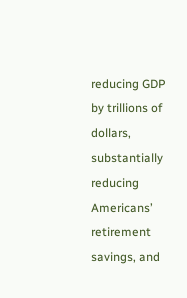reducing GDP by trillions of dollars, substantially reducing Americans’ retirement savings, and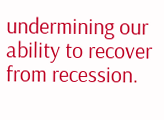undermining our ability to recover from recession.